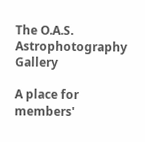The O.A.S. Astrophotography Gallery

A place for members'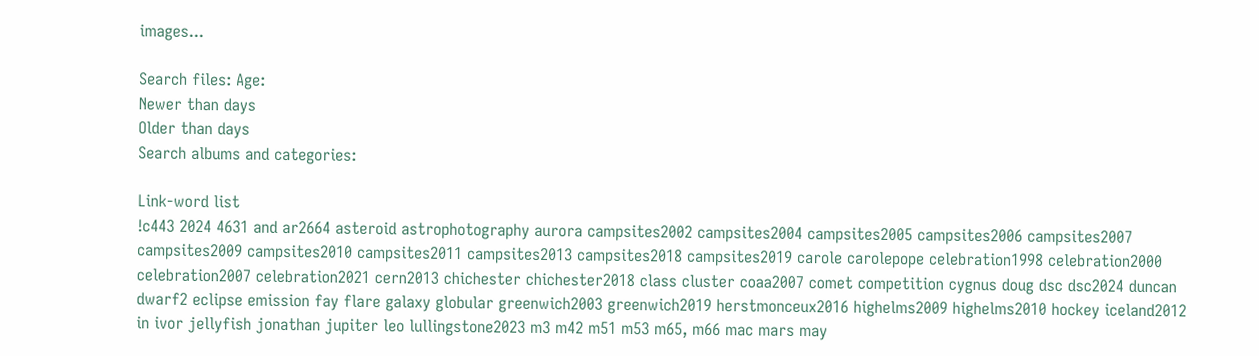images...

Search files: Age:
Newer than days
Older than days
Search albums and categories:

Link-word list
!c443 2024 4631 and ar2664 asteroid astrophotography aurora campsites2002 campsites2004 campsites2005 campsites2006 campsites2007 campsites2009 campsites2010 campsites2011 campsites2013 campsites2018 campsites2019 carole carolepope celebration1998 celebration2000 celebration2007 celebration2021 cern2013 chichester chichester2018 class cluster coaa2007 comet competition cygnus doug dsc dsc2024 duncan dwarf2 eclipse emission fay flare galaxy globular greenwich2003 greenwich2019 herstmonceux2016 highelms2009 highelms2010 hockey iceland2012 in ivor jellyfish jonathan jupiter leo lullingstone2023 m3 m42 m51 m53 m65, m66 mac mars may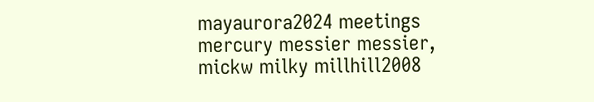mayaurora2024 meetings mercury messier messier, mickw milky millhill2008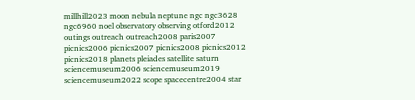millhill2023 moon nebula neptune ngc ngc3628 ngc6960 noel observatory observing otford2012 outings outreach outreach2008 paris2007 picnics2006 picnics2007 picnics2008 picnics2012 picnics2018 planets pleiades satellite saturn sciencemuseum2006 sciencemuseum2019 sciencemuseum2022 scope spacecentre2004 star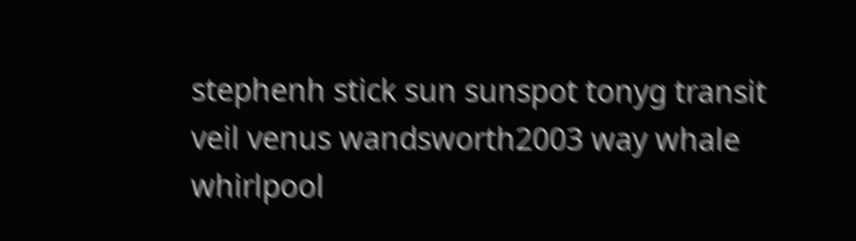stephenh stick sun sunspot tonyg transit veil venus wandsworth2003 way whale whirlpool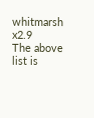whitmarsh x2.9
The above list is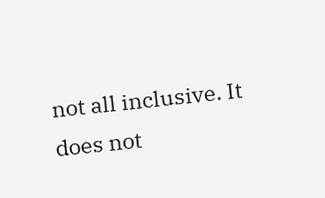not all inclusive. It does not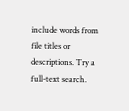include words from file titles or descriptions. Try a full-text search.